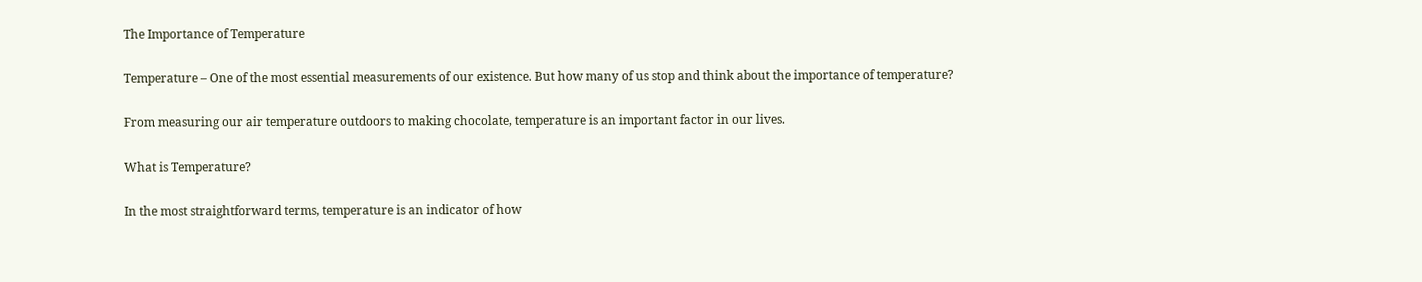The Importance of Temperature

Temperature – One of the most essential measurements of our existence. But how many of us stop and think about the importance of temperature?

From measuring our air temperature outdoors to making chocolate, temperature is an important factor in our lives.

What is Temperature?

In the most straightforward terms, temperature is an indicator of how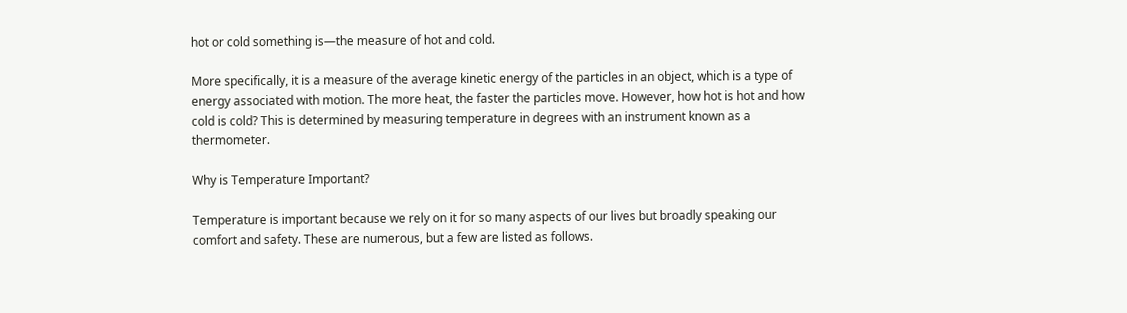hot or cold something is—the measure of hot and cold.

More specifically, it is a measure of the average kinetic energy of the particles in an object, which is a type of energy associated with motion. The more heat, the faster the particles move. However, how hot is hot and how cold is cold? This is determined by measuring temperature in degrees with an instrument known as a thermometer.

Why is Temperature Important?

Temperature is important because we rely on it for so many aspects of our lives but broadly speaking our comfort and safety. These are numerous, but a few are listed as follows.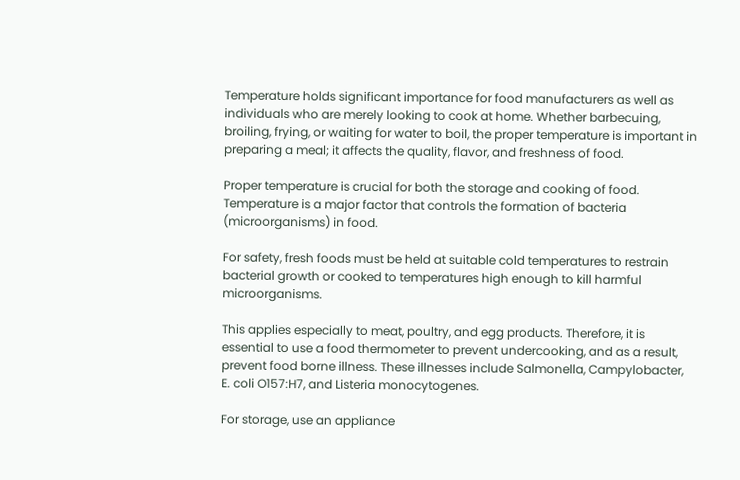Temperature holds significant importance for food manufacturers as well as individuals who are merely looking to cook at home. Whether barbecuing, broiling, frying, or waiting for water to boil, the proper temperature is important in preparing a meal; it affects the quality, flavor, and freshness of food.

Proper temperature is crucial for both the storage and cooking of food. Temperature is a major factor that controls the formation of bacteria (microorganisms) in food.

For safety, fresh foods must be held at suitable cold temperatures to restrain bacterial growth or cooked to temperatures high enough to kill harmful microorganisms.

This applies especially to meat, poultry, and egg products. Therefore, it is essential to use a food thermometer to prevent undercooking, and as a result, prevent food borne illness. These illnesses include Salmonella, Campylobacter, E. coli O157:H7, and Listeria monocytogenes.

For storage, use an appliance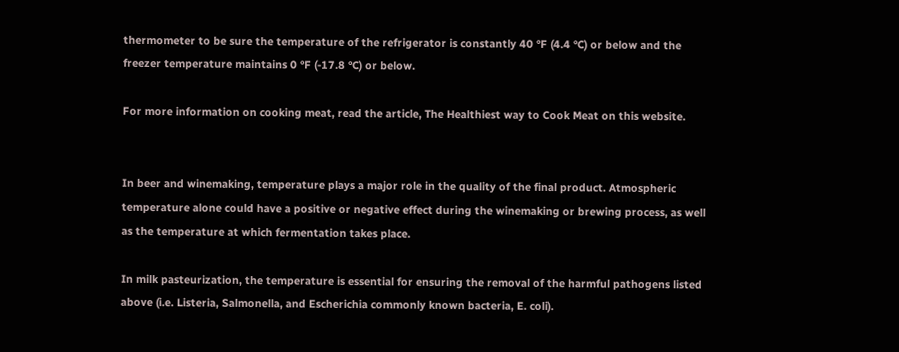thermometer to be sure the temperature of the refrigerator is constantly 40 °F (4.4 °C) or below and the freezer temperature maintains 0 °F (-17.8 °C) or below.

For more information on cooking meat, read the article, The Healthiest way to Cook Meat on this website.


In beer and winemaking, temperature plays a major role in the quality of the final product. Atmospheric temperature alone could have a positive or negative effect during the winemaking or brewing process, as well as the temperature at which fermentation takes place.

In milk pasteurization, the temperature is essential for ensuring the removal of the harmful pathogens listed above (i.e. Listeria, Salmonella, and Escherichia commonly known bacteria, E. coli).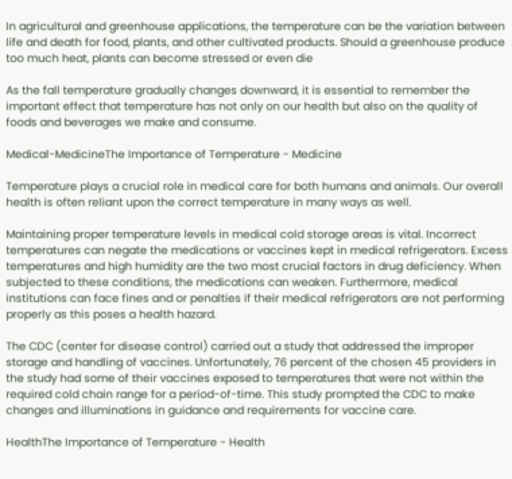In agricultural and greenhouse applications, the temperature can be the variation between life and death for food, plants, and other cultivated products. Should a greenhouse produce too much heat, plants can become stressed or even die

As the fall temperature gradually changes downward, it is essential to remember the important effect that temperature has not only on our health but also on the quality of foods and beverages we make and consume.

Medical-MedicineThe Importance of Temperature - Medicine

Temperature plays a crucial role in medical care for both humans and animals. Our overall health is often reliant upon the correct temperature in many ways as well.

Maintaining proper temperature levels in medical cold storage areas is vital. Incorrect temperatures can negate the medications or vaccines kept in medical refrigerators. Excess temperatures and high humidity are the two most crucial factors in drug deficiency. When subjected to these conditions, the medications can weaken. Furthermore, medical institutions can face fines and or penalties if their medical refrigerators are not performing properly as this poses a health hazard.

The CDC (center for disease control) carried out a study that addressed the improper storage and handling of vaccines. Unfortunately, 76 percent of the chosen 45 providers in the study had some of their vaccines exposed to temperatures that were not within the required cold chain range for a period-of-time. This study prompted the CDC to make changes and illuminations in guidance and requirements for vaccine care.

HealthThe Importance of Temperature - Health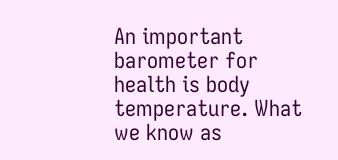An important barometer for health is body temperature. What we know as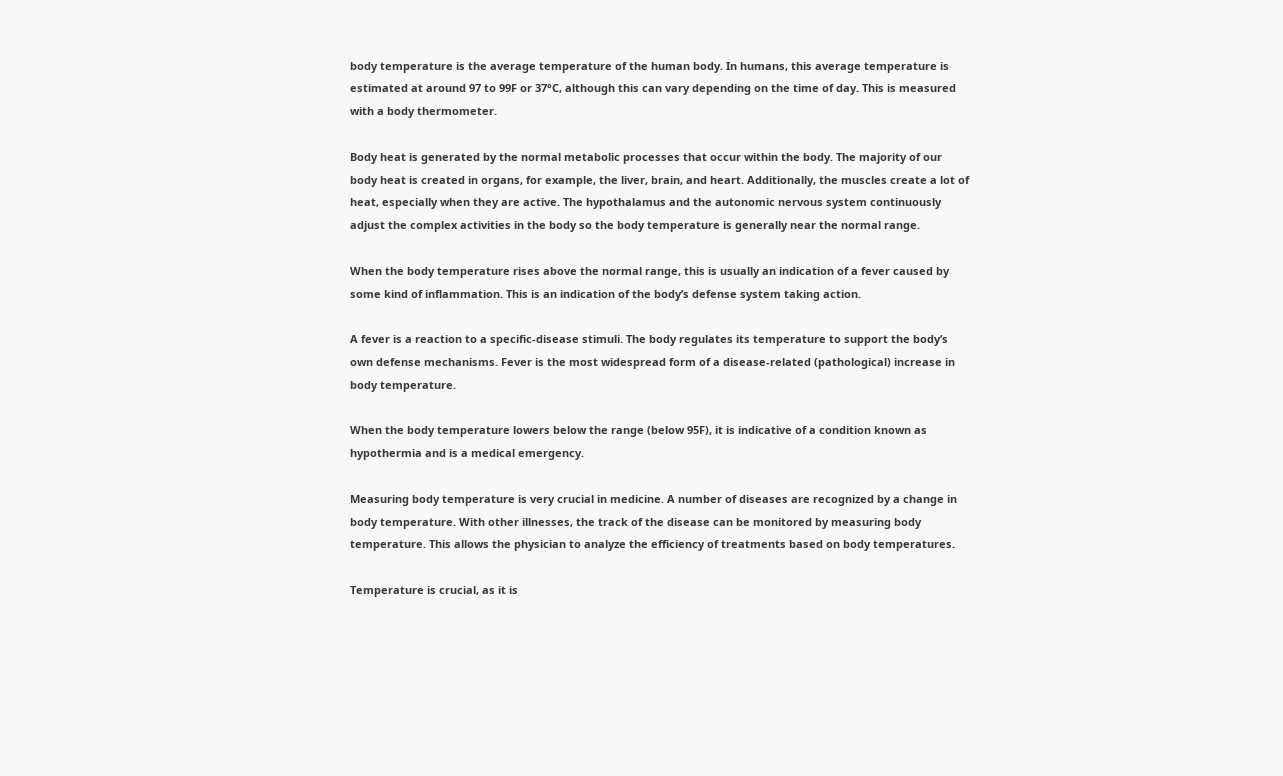body temperature is the average temperature of the human body. In humans, this average temperature is estimated at around 97 to 99F or 37°C, although this can vary depending on the time of day. This is measured with a body thermometer.

Body heat is generated by the normal metabolic processes that occur within the body. The majority of our body heat is created in organs, for example, the liver, brain, and heart. Additionally, the muscles create a lot of heat, especially when they are active. The hypothalamus and the autonomic nervous system continuously adjust the complex activities in the body so the body temperature is generally near the normal range.

When the body temperature rises above the normal range, this is usually an indication of a fever caused by some kind of inflammation. This is an indication of the body’s defense system taking action.

A fever is a reaction to a specific-disease stimuli. The body regulates its temperature to support the body’s own defense mechanisms. Fever is the most widespread form of a disease-related (pathological) increase in body temperature.

When the body temperature lowers below the range (below 95F), it is indicative of a condition known as hypothermia and is a medical emergency.

Measuring body temperature is very crucial in medicine. A number of diseases are recognized by a change in body temperature. With other illnesses, the track of the disease can be monitored by measuring body temperature. This allows the physician to analyze the efficiency of treatments based on body temperatures.

Temperature is crucial, as it is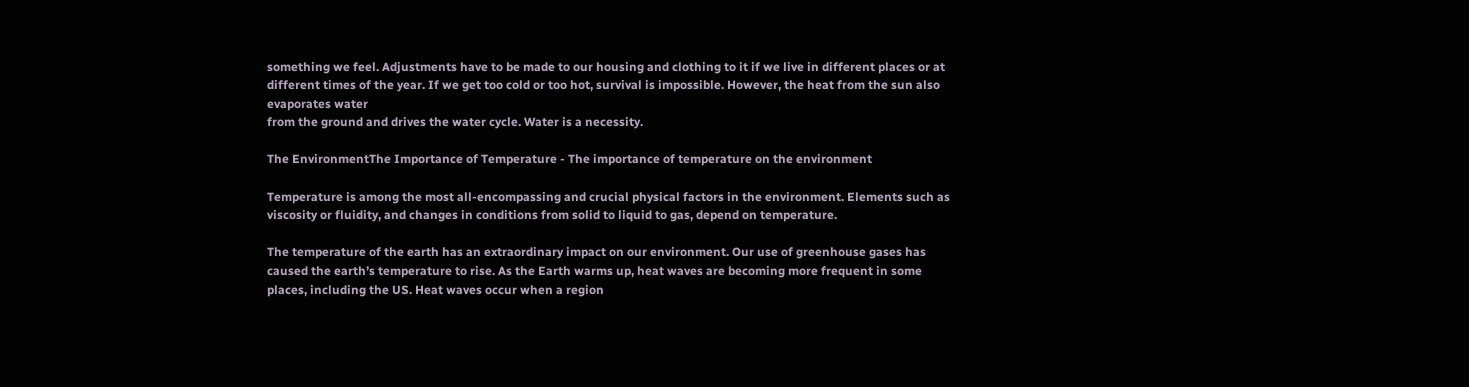something we feel. Adjustments have to be made to our housing and clothing to it if we live in different places or at different times of the year. If we get too cold or too hot, survival is impossible. However, the heat from the sun also evaporates water
from the ground and drives the water cycle. Water is a necessity.

The EnvironmentThe Importance of Temperature - The importance of temperature on the environment

Temperature is among the most all-encompassing and crucial physical factors in the environment. Elements such as viscosity or fluidity, and changes in conditions from solid to liquid to gas, depend on temperature.

The temperature of the earth has an extraordinary impact on our environment. Our use of greenhouse gases has caused the earth’s temperature to rise. As the Earth warms up, heat waves are becoming more frequent in some places, including the US. Heat waves occur when a region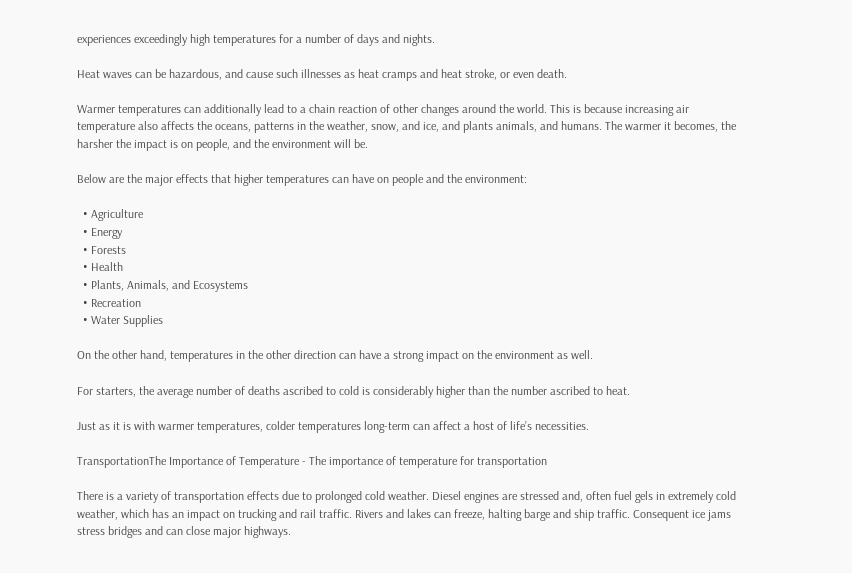experiences exceedingly high temperatures for a number of days and nights.

Heat waves can be hazardous, and cause such illnesses as heat cramps and heat stroke, or even death.

Warmer temperatures can additionally lead to a chain reaction of other changes around the world. This is because increasing air temperature also affects the oceans, patterns in the weather, snow, and ice, and plants animals, and humans. The warmer it becomes, the harsher the impact is on people, and the environment will be.

Below are the major effects that higher temperatures can have on people and the environment:

  • Agriculture
  • Energy
  • Forests
  • Health
  • Plants, Animals, and Ecosystems
  • Recreation
  • Water Supplies

On the other hand, temperatures in the other direction can have a strong impact on the environment as well.

For starters, the average number of deaths ascribed to cold is considerably higher than the number ascribed to heat.

Just as it is with warmer temperatures, colder temperatures long-term can affect a host of life’s necessities.

TransportationThe Importance of Temperature - The importance of temperature for transportation

There is a variety of transportation effects due to prolonged cold weather. Diesel engines are stressed and, often fuel gels in extremely cold weather, which has an impact on trucking and rail traffic. Rivers and lakes can freeze, halting barge and ship traffic. Consequent ice jams stress bridges and can close major highways.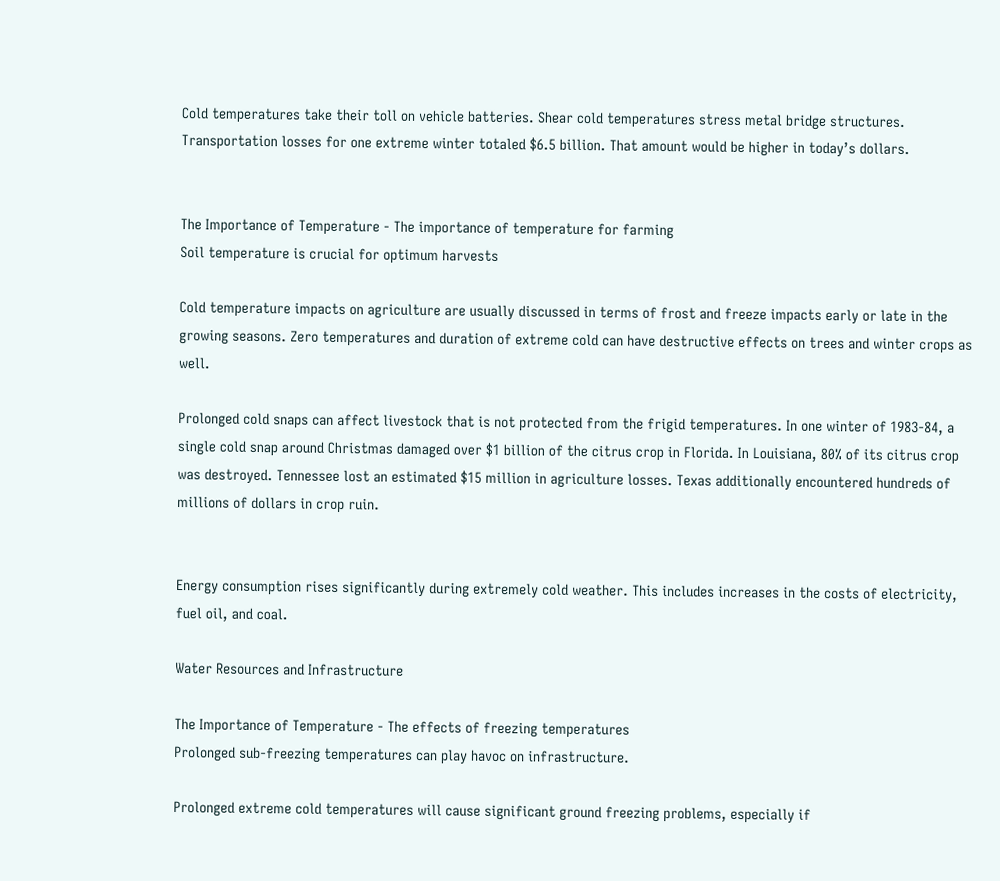Cold temperatures take their toll on vehicle batteries. Shear cold temperatures stress metal bridge structures. Transportation losses for one extreme winter totaled $6.5 billion. That amount would be higher in today’s dollars.


The Importance of Temperature - The importance of temperature for farming
Soil temperature is crucial for optimum harvests

Cold temperature impacts on agriculture are usually discussed in terms of frost and freeze impacts early or late in the growing seasons. Zero temperatures and duration of extreme cold can have destructive effects on trees and winter crops as well.

Prolonged cold snaps can affect livestock that is not protected from the frigid temperatures. In one winter of 1983-84, a single cold snap around Christmas damaged over $1 billion of the citrus crop in Florida. In Louisiana, 80% of its citrus crop was destroyed. Tennessee lost an estimated $15 million in agriculture losses. Texas additionally encountered hundreds of millions of dollars in crop ruin.


Energy consumption rises significantly during extremely cold weather. This includes increases in the costs of electricity, fuel oil, and coal.

Water Resources and Infrastructure

The Importance of Temperature - The effects of freezing temperatures
Prolonged sub-freezing temperatures can play havoc on infrastructure.

Prolonged extreme cold temperatures will cause significant ground freezing problems, especially if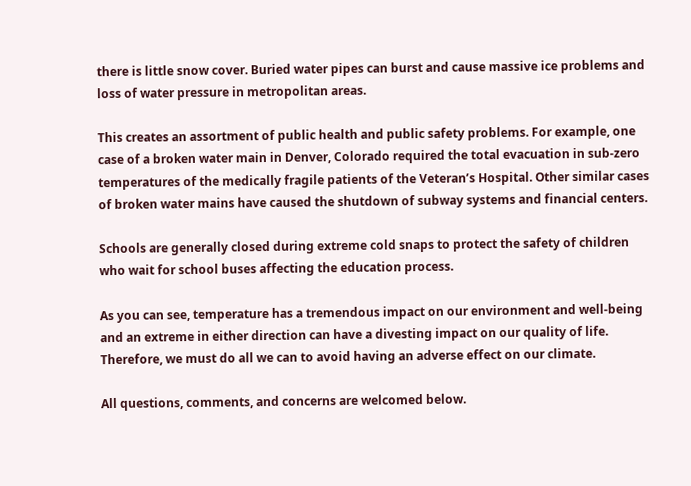there is little snow cover. Buried water pipes can burst and cause massive ice problems and loss of water pressure in metropolitan areas.

This creates an assortment of public health and public safety problems. For example, one case of a broken water main in Denver, Colorado required the total evacuation in sub-zero temperatures of the medically fragile patients of the Veteran’s Hospital. Other similar cases of broken water mains have caused the shutdown of subway systems and financial centers.

Schools are generally closed during extreme cold snaps to protect the safety of children who wait for school buses affecting the education process.

As you can see, temperature has a tremendous impact on our environment and well-being and an extreme in either direction can have a divesting impact on our quality of life. Therefore, we must do all we can to avoid having an adverse effect on our climate.

All questions, comments, and concerns are welcomed below.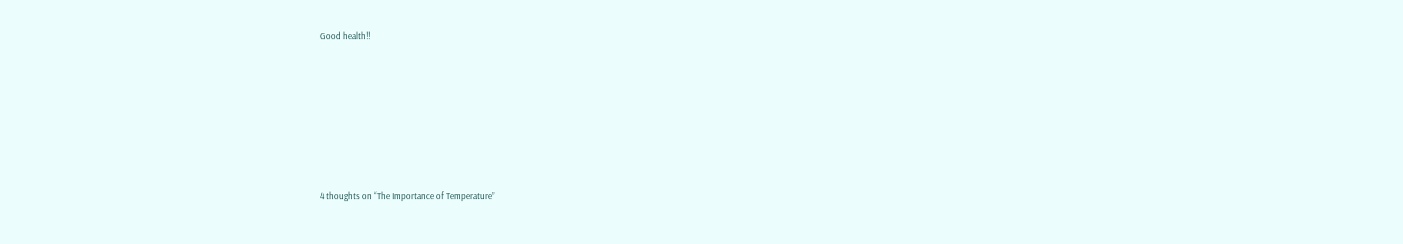Good health!!







4 thoughts on “The Importance of Temperature”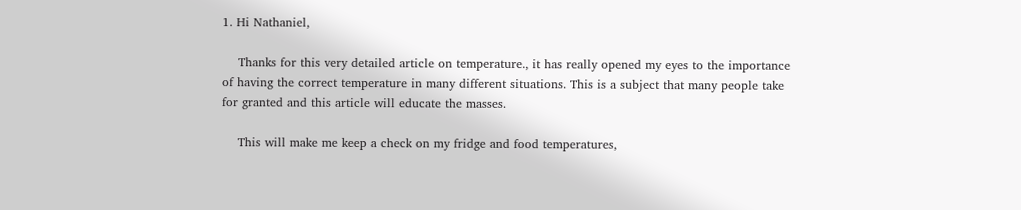1. Hi Nathaniel,

    Thanks for this very detailed article on temperature., it has really opened my eyes to the importance of having the correct temperature in many different situations. This is a subject that many people take for granted and this article will educate the masses.

    This will make me keep a check on my fridge and food temperatures,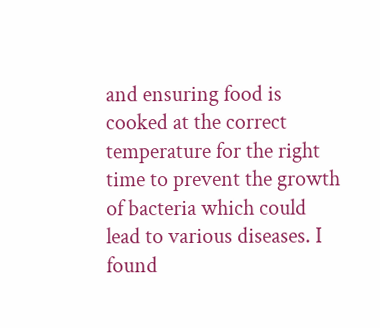and ensuring food is cooked at the correct temperature for the right time to prevent the growth of bacteria which could lead to various diseases. I found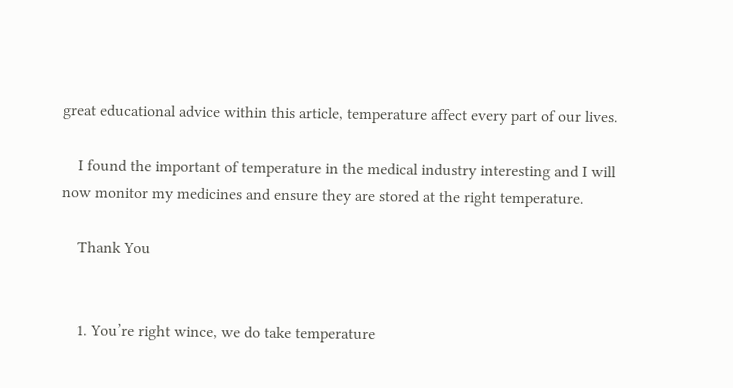great educational advice within this article, temperature affect every part of our lives.

    I found the important of temperature in the medical industry interesting and I will now monitor my medicines and ensure they are stored at the right temperature.

    Thank You


    1. You’re right wince, we do take temperature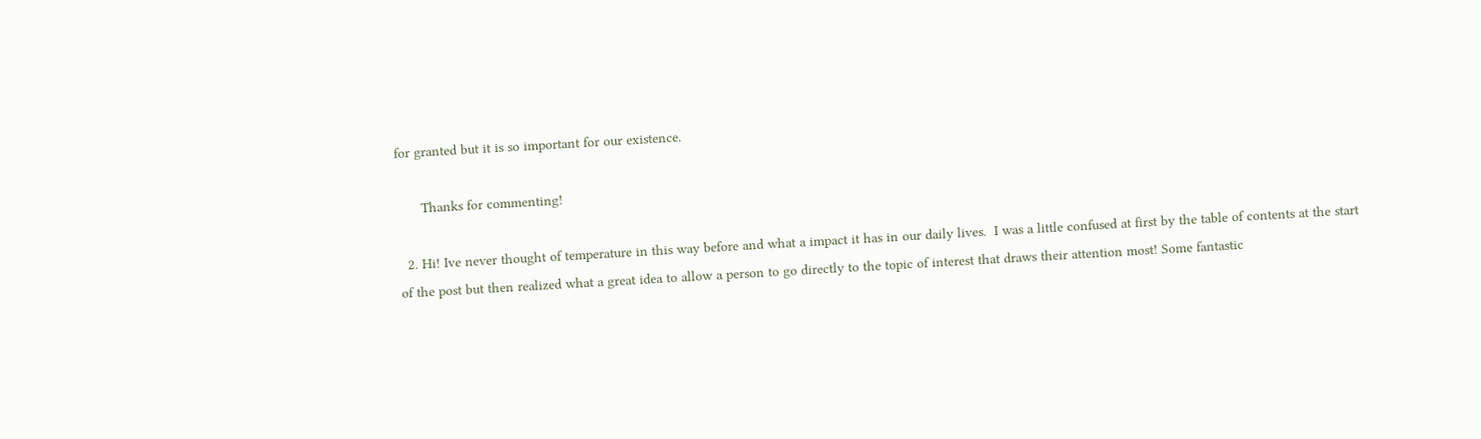for granted but it is so important for our existence.

      Thanks for commenting!

  2. Hi! Ive never thought of temperature in this way before and what a impact it has in our daily lives.  I was a little confused at first by the table of contents at the start of the post but then realized what a great idea to allow a person to go directly to the topic of interest that draws their attention most! Some fantastic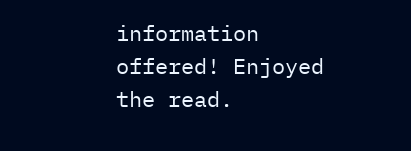information offered! Enjoyed the read.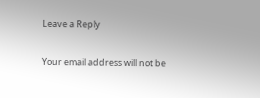Leave a Reply

Your email address will not be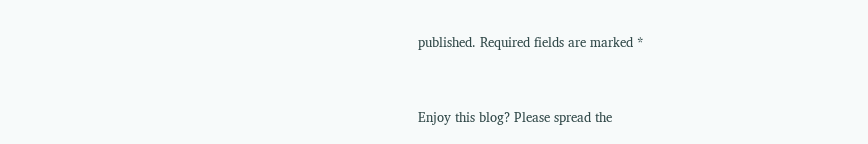published. Required fields are marked *


Enjoy this blog? Please spread the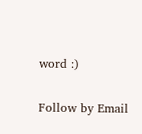word :)

Follow by Email